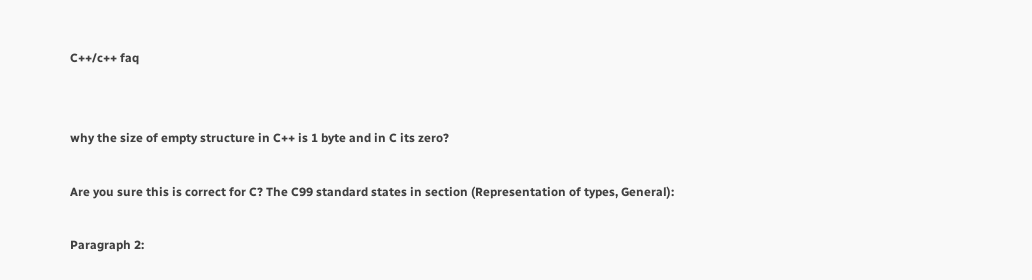C++/c++ faq


why the size of empty structure in C++ is 1 byte and in C its zero?

Are you sure this is correct for C? The C99 standard states in section (Representation of types, General):

Paragraph 2: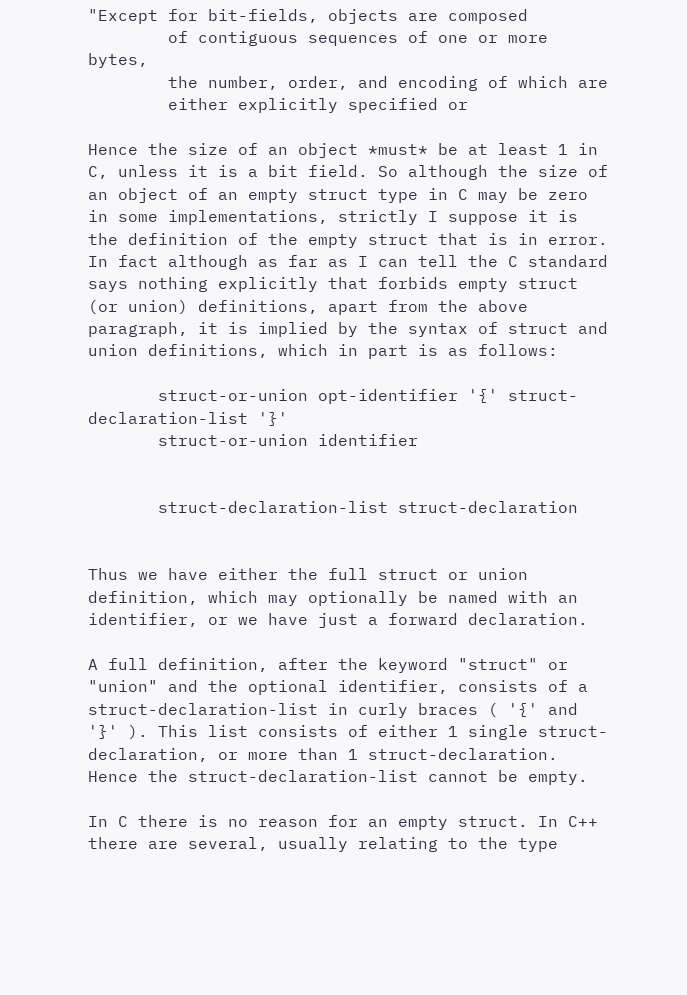"Except for bit-fields, objects are composed
        of contiguous sequences of one or more bytes,
        the number, order, and encoding of which are
        either explicitly specified or

Hence the size of an object *must* be at least 1 in C, unless it is a bit field. So although the size of an object of an empty struct type in C may be zero in some implementations, strictly I suppose it is the definition of the empty struct that is in error. In fact although as far as I can tell the C standard says nothing explicitly that forbids empty struct (or union) definitions, apart from the above paragraph, it is implied by the syntax of struct and union definitions, which in part is as follows:

       struct-or-union opt-identifier '{' struct-declaration-list '}'
       struct-or-union identifier


       struct-declaration-list struct-declaration


Thus we have either the full struct or union definition, which may optionally be named with an identifier, or we have just a forward declaration.

A full definition, after the keyword "struct" or "union" and the optional identifier, consists of a struct-declaration-list in curly braces ( '{' and '}' ). This list consists of either 1 single struct-declaration, or more than 1 struct-declaration. Hence the struct-declaration-list cannot be empty.

In C there is no reason for an empty struct. In C++ there are several, usually relating to the type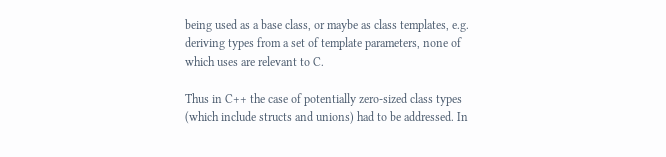being used as a base class, or maybe as class templates, e.g. deriving types from a set of template parameters, none of which uses are relevant to C.

Thus in C++ the case of potentially zero-sized class types (which include structs and unions) had to be addressed. In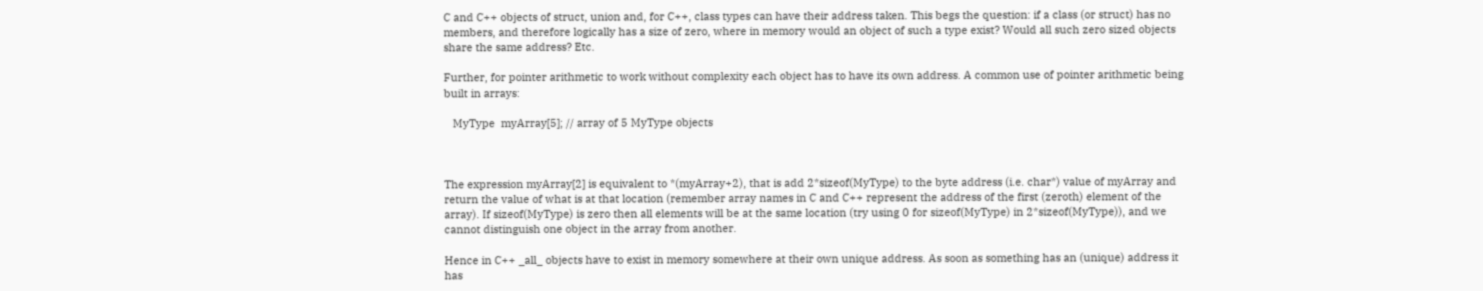C and C++ objects of struct, union and, for C++, class types can have their address taken. This begs the question: if a class (or struct) has no members, and therefore logically has a size of zero, where in memory would an object of such a type exist? Would all such zero sized objects share the same address? Etc.

Further, for pointer arithmetic to work without complexity each object has to have its own address. A common use of pointer arithmetic being built in arrays:

   MyType  myArray[5]; // array of 5 MyType objects



The expression myArray[2] is equivalent to *(myArray+2), that is add 2*sizeof(MyType) to the byte address (i.e. char*) value of myArray and return the value of what is at that location (remember array names in C and C++ represent the address of the first (zeroth) element of the array). If sizeof(MyType) is zero then all elements will be at the same location (try using 0 for sizeof(MyType) in 2*sizeof(MyType)), and we cannot distinguish one object in the array from another.

Hence in C++ _all_ objects have to exist in memory somewhere at their own unique address. As soon as something has an (unique) address it has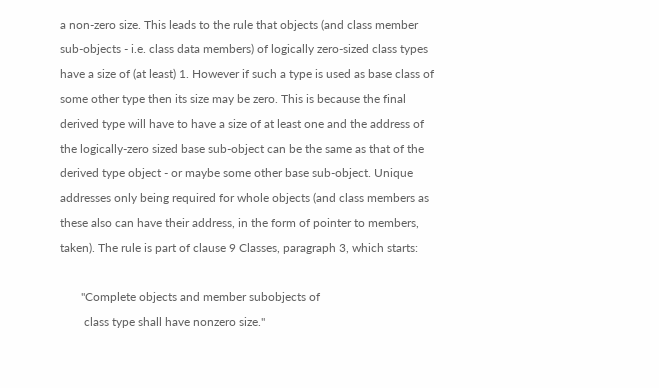a non-zero size. This leads to the rule that objects (and class member sub-objects - i.e. class data members) of logically zero-sized class types have a size of (at least) 1. However if such a type is used as base class of some other type then its size may be zero. This is because the final derived type will have to have a size of at least one and the address of the logically-zero sized base sub-object can be the same as that of the derived type object - or maybe some other base sub-object. Unique addresses only being required for whole objects (and class members as these also can have their address, in the form of pointer to members, taken). The rule is part of clause 9 Classes, paragraph 3, which starts:

       "Complete objects and member subobjects of
        class type shall have nonzero size."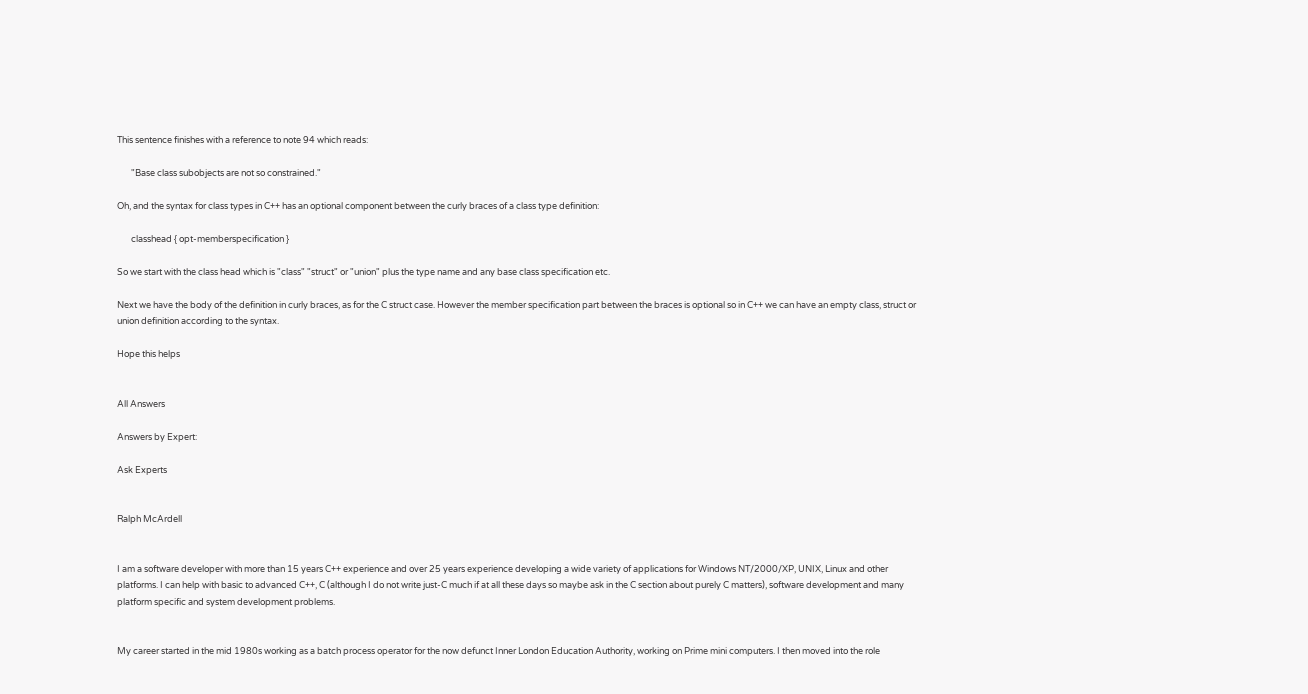This sentence finishes with a reference to note 94 which reads:

       "Base class subobjects are not so constrained."

Oh, and the syntax for class types in C++ has an optional component between the curly braces of a class type definition:

       classhead { opt-memberspecification }

So we start with the class head which is "class" "struct" or "union" plus the type name and any base class specification etc.

Next we have the body of the definition in curly braces, as for the C struct case. However the member specification part between the braces is optional so in C++ we can have an empty class, struct or union definition according to the syntax.

Hope this helps


All Answers

Answers by Expert:

Ask Experts


Ralph McArdell


I am a software developer with more than 15 years C++ experience and over 25 years experience developing a wide variety of applications for Windows NT/2000/XP, UNIX, Linux and other platforms. I can help with basic to advanced C++, C (although I do not write just-C much if at all these days so maybe ask in the C section about purely C matters), software development and many platform specific and system development problems.


My career started in the mid 1980s working as a batch process operator for the now defunct Inner London Education Authority, working on Prime mini computers. I then moved into the role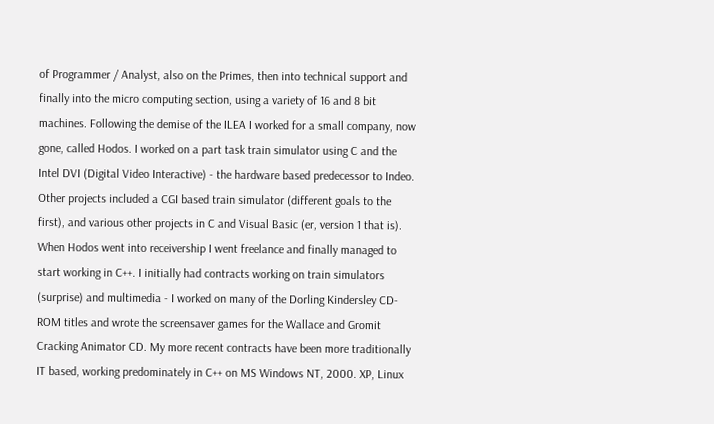of Programmer / Analyst, also on the Primes, then into technical support and finally into the micro computing section, using a variety of 16 and 8 bit machines. Following the demise of the ILEA I worked for a small company, now gone, called Hodos. I worked on a part task train simulator using C and the Intel DVI (Digital Video Interactive) - the hardware based predecessor to Indeo. Other projects included a CGI based train simulator (different goals to the first), and various other projects in C and Visual Basic (er, version 1 that is). When Hodos went into receivership I went freelance and finally managed to start working in C++. I initially had contracts working on train simulators (surprise) and multimedia - I worked on many of the Dorling Kindersley CD-ROM titles and wrote the screensaver games for the Wallace and Gromit Cracking Animator CD. My more recent contracts have been more traditionally IT based, working predominately in C++ on MS Windows NT, 2000. XP, Linux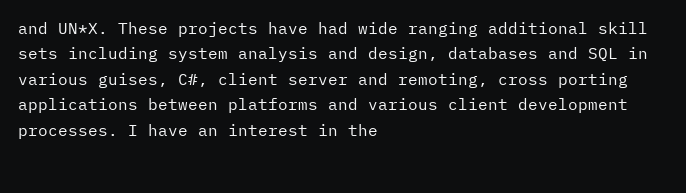and UN*X. These projects have had wide ranging additional skill sets including system analysis and design, databases and SQL in various guises, C#, client server and remoting, cross porting applications between platforms and various client development processes. I have an interest in the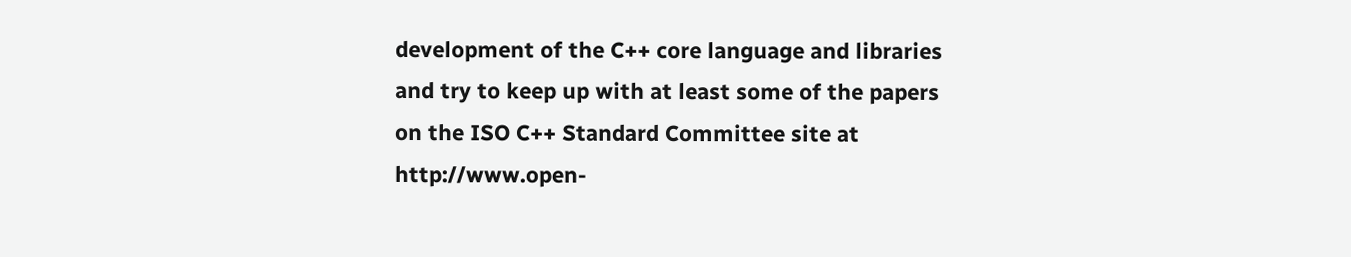development of the C++ core language and libraries and try to keep up with at least some of the papers on the ISO C++ Standard Committee site at http://www.open-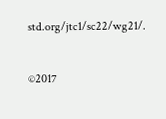std.org/jtc1/sc22/wg21/.


©2017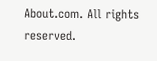About.com. All rights reserved.